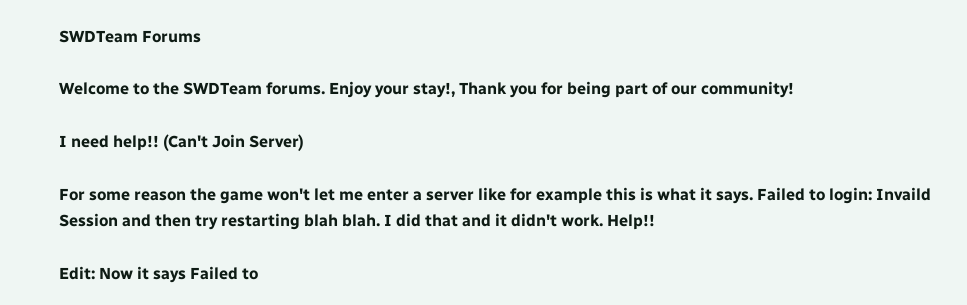SWDTeam Forums

Welcome to the SWDTeam forums. Enjoy your stay!, Thank you for being part of our community!

I need help!! (Can't Join Server)

For some reason the game won't let me enter a server like for example this is what it says. Failed to login: Invaild Session and then try restarting blah blah. I did that and it didn't work. Help!!

Edit: Now it says Failed to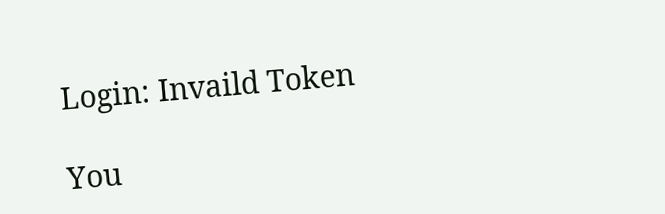Login: Invaild Token

You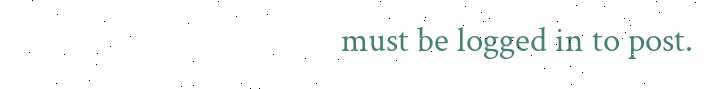must be logged in to post.